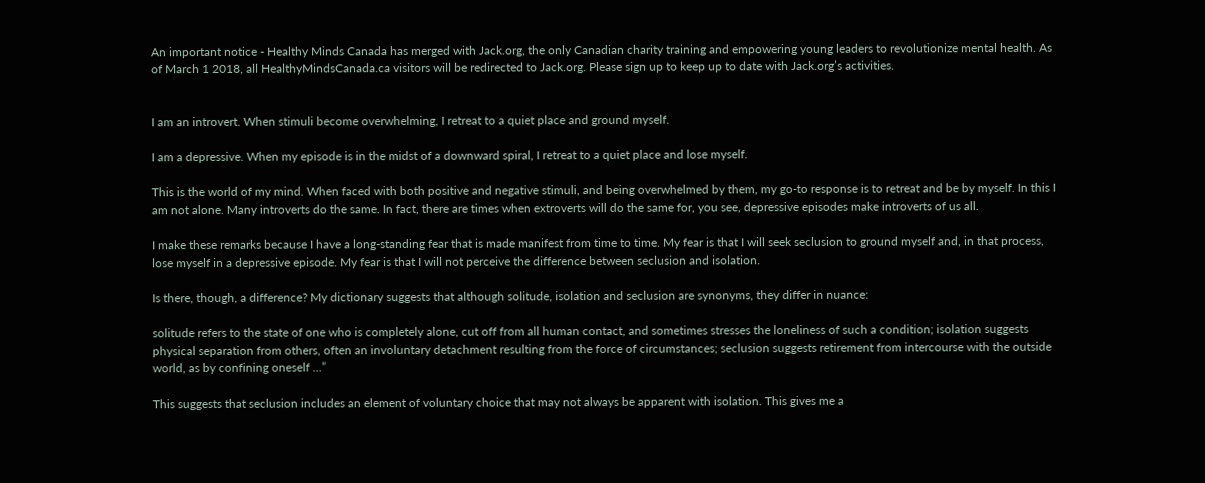An important notice - Healthy Minds Canada has merged with Jack.org, the only Canadian charity training and empowering young leaders to revolutionize mental health. As of March 1 2018, all HealthyMindsCanada.ca visitors will be redirected to Jack.org. Please sign up to keep up to date with Jack.org’s activities.


I am an introvert. When stimuli become overwhelming, I retreat to a quiet place and ground myself.

I am a depressive. When my episode is in the midst of a downward spiral, I retreat to a quiet place and lose myself.

This is the world of my mind. When faced with both positive and negative stimuli, and being overwhelmed by them, my go-to response is to retreat and be by myself. In this I am not alone. Many introverts do the same. In fact, there are times when extroverts will do the same for, you see, depressive episodes make introverts of us all.

I make these remarks because I have a long-standing fear that is made manifest from time to time. My fear is that I will seek seclusion to ground myself and, in that process, lose myself in a depressive episode. My fear is that I will not perceive the difference between seclusion and isolation.

Is there, though, a difference? My dictionary suggests that although solitude, isolation and seclusion are synonyms, they differ in nuance:

solitude refers to the state of one who is completely alone, cut off from all human contact, and sometimes stresses the loneliness of such a condition; isolation suggests physical separation from others, often an involuntary detachment resulting from the force of circumstances; seclusion suggests retirement from intercourse with the outside world, as by confining oneself …”

This suggests that seclusion includes an element of voluntary choice that may not always be apparent with isolation. This gives me a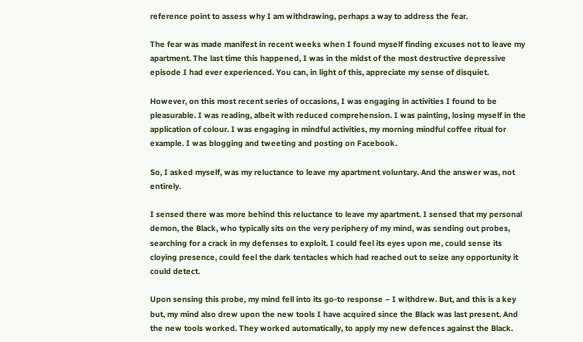reference point to assess why I am withdrawing, perhaps a way to address the fear.

The fear was made manifest in recent weeks when I found myself finding excuses not to leave my apartment. The last time this happened, I was in the midst of the most destructive depressive episode I had ever experienced. You can, in light of this, appreciate my sense of disquiet.

However, on this most recent series of occasions, I was engaging in activities I found to be pleasurable. I was reading, albeit with reduced comprehension. I was painting, losing myself in the application of colour. I was engaging in mindful activities, my morning mindful coffee ritual for example. I was blogging and tweeting and posting on Facebook.

So, I asked myself, was my reluctance to leave my apartment voluntary. And the answer was, not entirely.

I sensed there was more behind this reluctance to leave my apartment. I sensed that my personal demon, the Black, who typically sits on the very periphery of my mind, was sending out probes, searching for a crack in my defenses to exploit. I could feel its eyes upon me, could sense its cloying presence, could feel the dark tentacles which had reached out to seize any opportunity it could detect.

Upon sensing this probe, my mind fell into its go-to response – I withdrew. But, and this is a key but, my mind also drew upon the new tools I have acquired since the Black was last present. And the new tools worked. They worked automatically, to apply my new defences against the Black.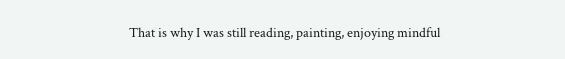That is why I was still reading, painting, enjoying mindful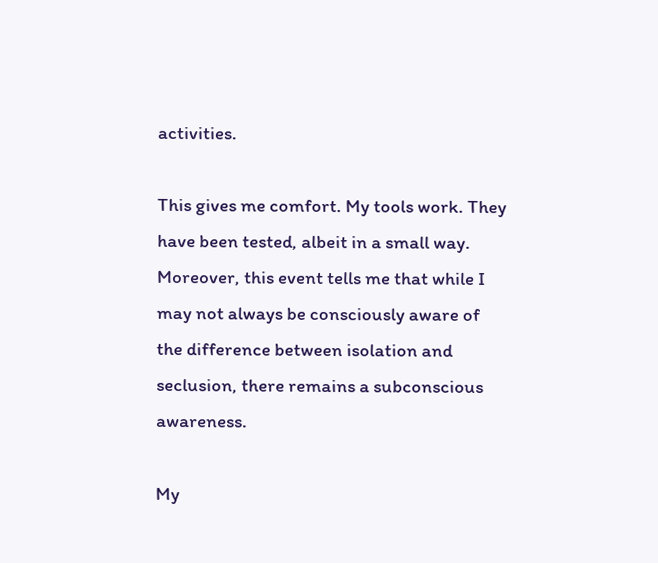activities.

This gives me comfort. My tools work. They have been tested, albeit in a small way. Moreover, this event tells me that while I may not always be consciously aware of the difference between isolation and seclusion, there remains a subconscious awareness.

My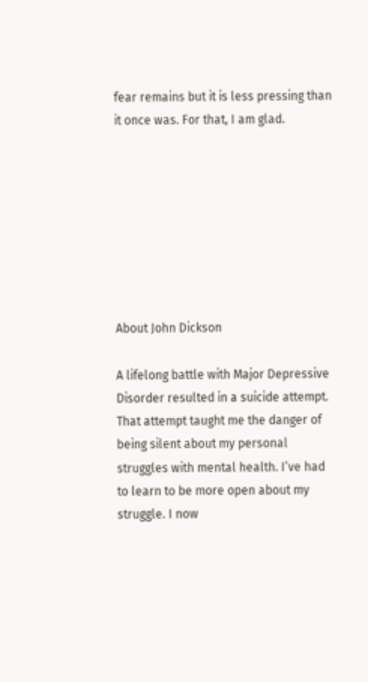fear remains but it is less pressing than it once was. For that, I am glad.








About John Dickson

A lifelong battle with Major Depressive Disorder resulted in a suicide attempt. That attempt taught me the danger of being silent about my personal struggles with mental health. I’ve had to learn to be more open about my struggle. I now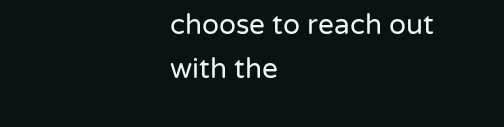choose to reach out with the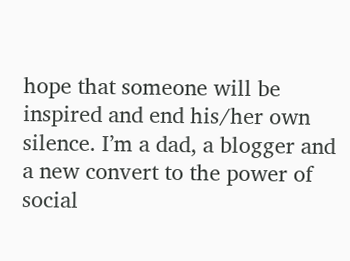hope that someone will be inspired and end his/her own silence. I’m a dad, a blogger and a new convert to the power of social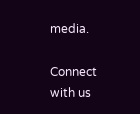media.

Connect with us